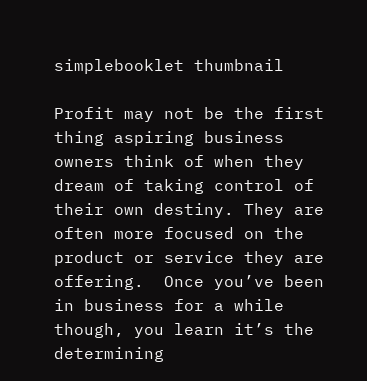simplebooklet thumbnail

Profit may not be the first thing aspiring business owners think of when they dream of taking control of their own destiny. They are often more focused on the product or service they are offering.  Once you’ve been in business for a while though, you learn it’s the determining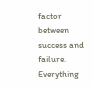factor between success and failure. Everything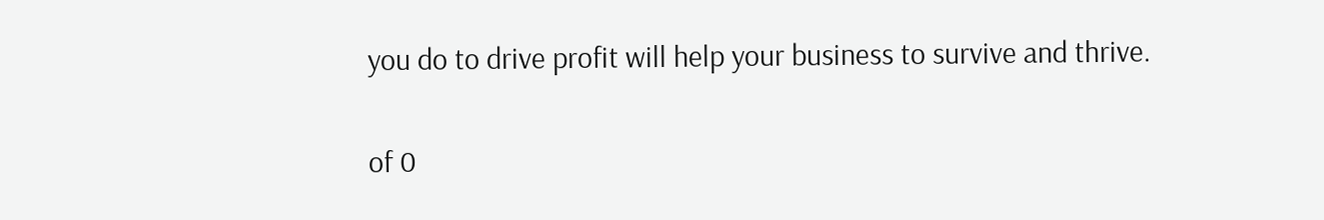you do to drive profit will help your business to survive and thrive.

of 0